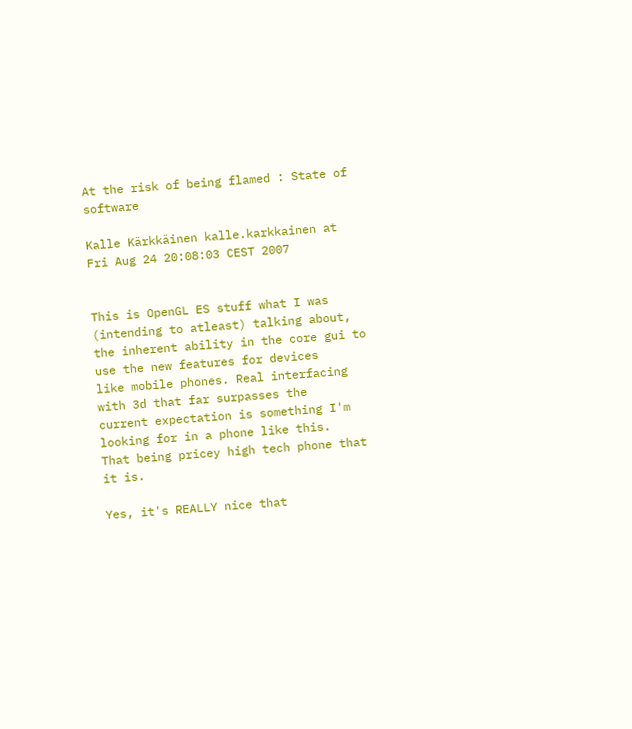At the risk of being flamed : State of software

Kalle Kärkkäinen kalle.karkkainen at
Fri Aug 24 20:08:03 CEST 2007


This is OpenGL ES stuff what I was (intending to atleast) talking about,
the inherent ability in the core gui to use the new features for devices
like mobile phones. Real interfacing with 3d that far surpasses the
current expectation is something I'm looking for in a phone like this.
That being pricey high tech phone that it is.

Yes, it's REALLY nice that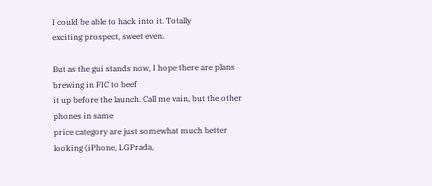I could be able to hack into it. Totally
exciting prospect, sweet even.

But as the gui stands now, I hope there are plans brewing in FIC to beef
it up before the launch. Call me vain, but the other phones in same
price category are just somewhat much better looking (iPhone, LGPrada,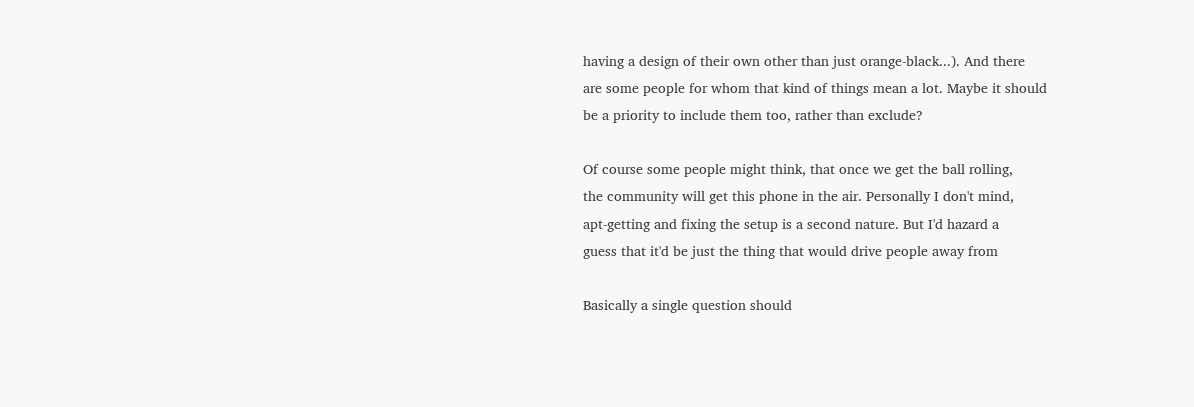having a design of their own other than just orange-black...). And there
are some people for whom that kind of things mean a lot. Maybe it should
be a priority to include them too, rather than exclude?

Of course some people might think, that once we get the ball rolling,
the community will get this phone in the air. Personally I don't mind,
apt-getting and fixing the setup is a second nature. But I'd hazard a
guess that it'd be just the thing that would drive people away from

Basically a single question should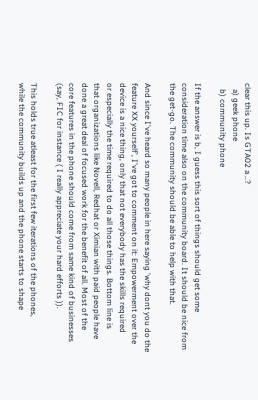clear this up. Is GTA02 a ..?
   a) geek phone
   b) community phone

If the answer is b, I guess this sort of things should get some
consideration time also on the community board. It should be nice from
the get-go. The community should be able to help with that.

And since I've heard so many people in here saying 'why dont you do the
feature XX yourself', I've got to comment on it: Empowerment over the
device is a nice thing, only that not everybody has the skills required
or especially the time required to do all those things. Bottom line is
that organizations like Novell, Redhat or Ximian with paid people have
done a great deal of focused work for the benefit of all. Most of the
core features in the phone should come from same kind of businesses
(say, FIC for instance ( I really appreciate your hard efforts )).

This holds true atleast for the first few iterations of the phones,
while the community builds up and the phone starts to shape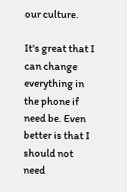our culture.

It's great that I can change everything in the phone if need be. Even
better is that I should not need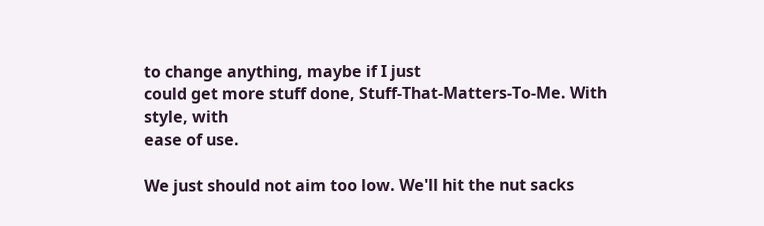to change anything, maybe if I just
could get more stuff done, Stuff-That-Matters-To-Me. With style, with
ease of use.

We just should not aim too low. We'll hit the nut sacks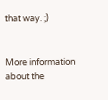that way. ;)


More information about the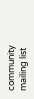community mailing list